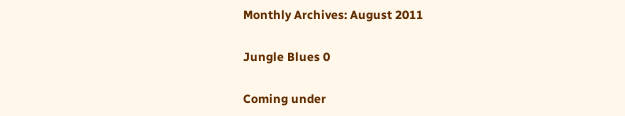Monthly Archives: August 2011

Jungle Blues 0

Coming under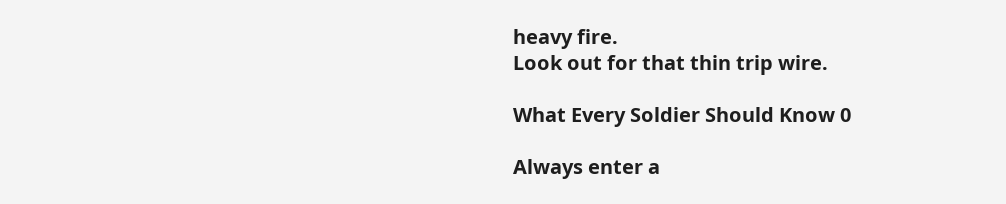heavy fire.
Look out for that thin trip wire.

What Every Soldier Should Know 0

Always enter a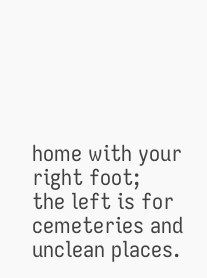home with your right foot;
the left is for cemeteries and unclean places.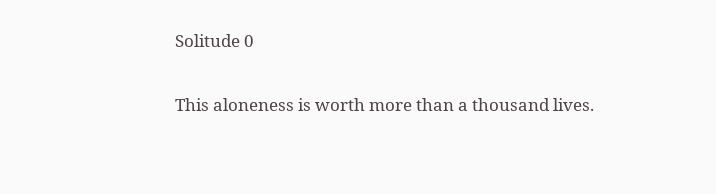Solitude 0

This aloneness is worth more than a thousand lives.